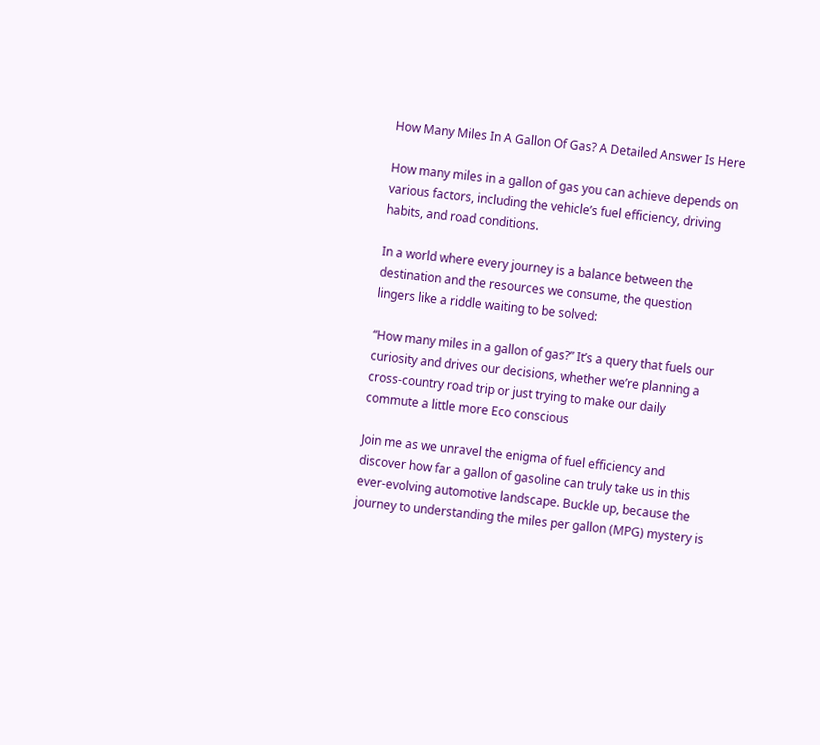How Many Miles In A Gallon Of Gas? A Detailed Answer Is Here

How many miles in a gallon of gas you can achieve depends on various factors, including the vehicle’s fuel efficiency, driving habits, and road conditions.

In a world where every journey is a balance between the destination and the resources we consume, the question lingers like a riddle waiting to be solved:

“How many miles in a gallon of gas?” It’s a query that fuels our curiosity and drives our decisions, whether we’re planning a cross-country road trip or just trying to make our daily commute a little more Eco conscious

Join me as we unravel the enigma of fuel efficiency and discover how far a gallon of gasoline can truly take us in this ever-evolving automotive landscape. Buckle up, because the journey to understanding the miles per gallon (MPG) mystery is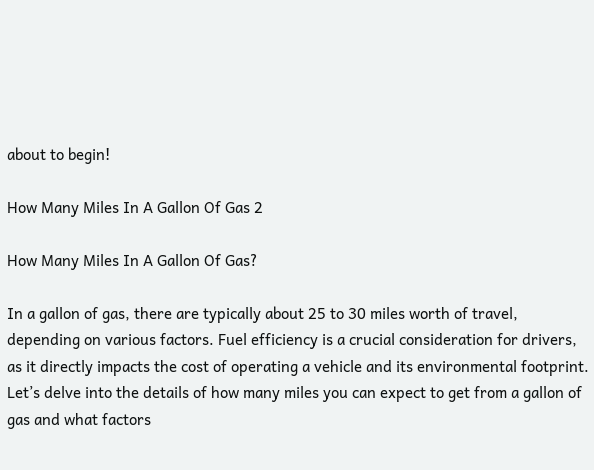about to begin!

How Many Miles In A Gallon Of Gas 2

How Many Miles In A Gallon Of Gas?

In a gallon of gas, there are typically about 25 to 30 miles worth of travel, depending on various factors. Fuel efficiency is a crucial consideration for drivers, as it directly impacts the cost of operating a vehicle and its environmental footprint. Let’s delve into the details of how many miles you can expect to get from a gallon of gas and what factors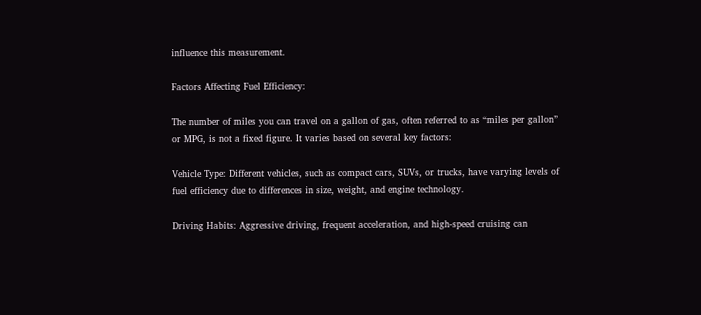influence this measurement.

Factors Affecting Fuel Efficiency:

The number of miles you can travel on a gallon of gas, often referred to as “miles per gallon” or MPG, is not a fixed figure. It varies based on several key factors:

Vehicle Type: Different vehicles, such as compact cars, SUVs, or trucks, have varying levels of fuel efficiency due to differences in size, weight, and engine technology.

Driving Habits: Aggressive driving, frequent acceleration, and high-speed cruising can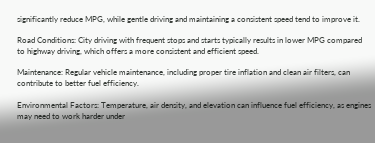significantly reduce MPG, while gentle driving and maintaining a consistent speed tend to improve it.

Road Conditions: City driving with frequent stops and starts typically results in lower MPG compared to highway driving, which offers a more consistent and efficient speed.

Maintenance: Regular vehicle maintenance, including proper tire inflation and clean air filters, can contribute to better fuel efficiency.

Environmental Factors: Temperature, air density, and elevation can influence fuel efficiency, as engines may need to work harder under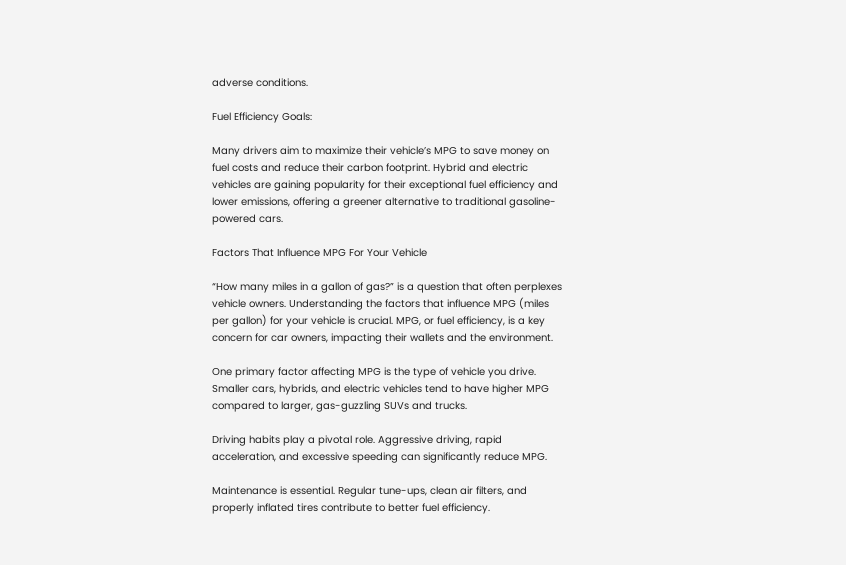adverse conditions.

Fuel Efficiency Goals:

Many drivers aim to maximize their vehicle’s MPG to save money on fuel costs and reduce their carbon footprint. Hybrid and electric vehicles are gaining popularity for their exceptional fuel efficiency and lower emissions, offering a greener alternative to traditional gasoline-powered cars.

Factors That Influence MPG For Your Vehicle

“How many miles in a gallon of gas?” is a question that often perplexes vehicle owners. Understanding the factors that influence MPG (miles per gallon) for your vehicle is crucial. MPG, or fuel efficiency, is a key concern for car owners, impacting their wallets and the environment.

One primary factor affecting MPG is the type of vehicle you drive. Smaller cars, hybrids, and electric vehicles tend to have higher MPG compared to larger, gas-guzzling SUVs and trucks.

Driving habits play a pivotal role. Aggressive driving, rapid acceleration, and excessive speeding can significantly reduce MPG.

Maintenance is essential. Regular tune-ups, clean air filters, and properly inflated tires contribute to better fuel efficiency.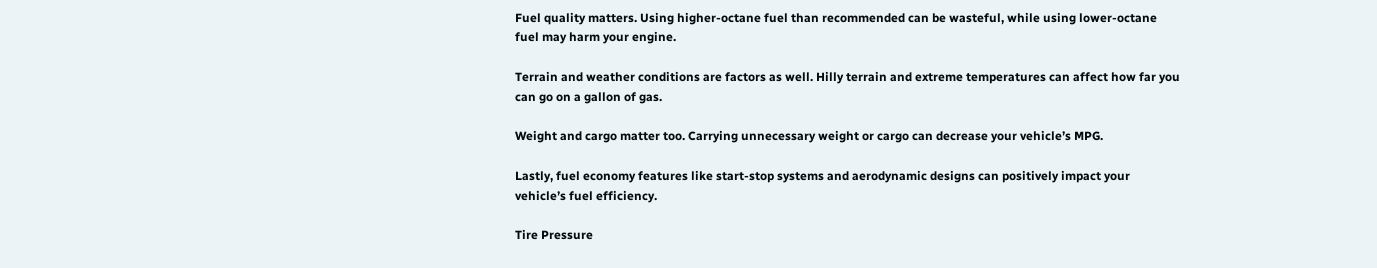Fuel quality matters. Using higher-octane fuel than recommended can be wasteful, while using lower-octane fuel may harm your engine.

Terrain and weather conditions are factors as well. Hilly terrain and extreme temperatures can affect how far you can go on a gallon of gas.

Weight and cargo matter too. Carrying unnecessary weight or cargo can decrease your vehicle’s MPG.

Lastly, fuel economy features like start-stop systems and aerodynamic designs can positively impact your vehicle’s fuel efficiency.

Tire Pressure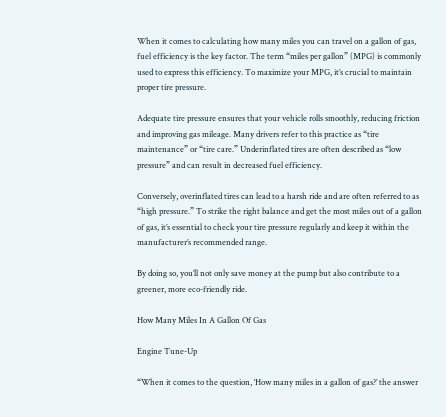When it comes to calculating how many miles you can travel on a gallon of gas, fuel efficiency is the key factor. The term “miles per gallon” (MPG) is commonly used to express this efficiency. To maximize your MPG, it’s crucial to maintain proper tire pressure.

Adequate tire pressure ensures that your vehicle rolls smoothly, reducing friction and improving gas mileage. Many drivers refer to this practice as “tire maintenance” or “tire care.” Underinflated tires are often described as “low pressure” and can result in decreased fuel efficiency.

Conversely, overinflated tires can lead to a harsh ride and are often referred to as “high pressure.” To strike the right balance and get the most miles out of a gallon of gas, it’s essential to check your tire pressure regularly and keep it within the manufacturer’s recommended range.

By doing so, you’ll not only save money at the pump but also contribute to a greener, more eco-friendly ride.

How Many Miles In A Gallon Of Gas

Engine Tune-Up

“When it comes to the question, ‘How many miles in a gallon of gas?’ the answer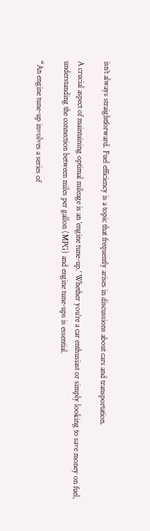isn’t always straightforward. Fuel efficiency is a topic that frequently arises in discussions about cars and transportation.

A crucial aspect of maintaining optimal mileage is an ‘engine tune-up.’ Whether you’re a car enthusiast or simply looking to save money on fuel, understanding the connection between miles per gallon (MPG) and engine tune-ups is essential.

“An engine tune-up involves a series of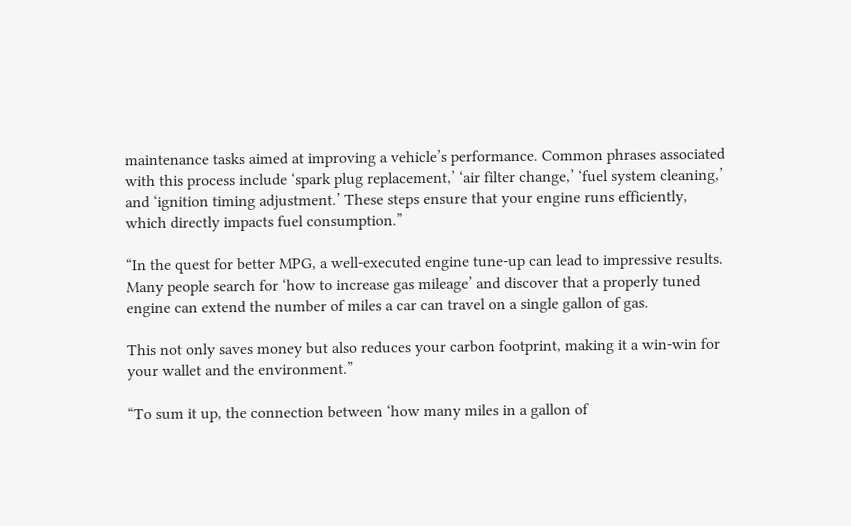maintenance tasks aimed at improving a vehicle’s performance. Common phrases associated with this process include ‘spark plug replacement,’ ‘air filter change,’ ‘fuel system cleaning,’ and ‘ignition timing adjustment.’ These steps ensure that your engine runs efficiently, which directly impacts fuel consumption.”

“In the quest for better MPG, a well-executed engine tune-up can lead to impressive results. Many people search for ‘how to increase gas mileage’ and discover that a properly tuned engine can extend the number of miles a car can travel on a single gallon of gas.

This not only saves money but also reduces your carbon footprint, making it a win-win for your wallet and the environment.”

“To sum it up, the connection between ‘how many miles in a gallon of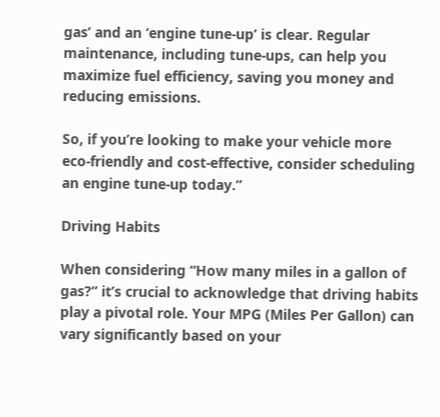gas’ and an ‘engine tune-up’ is clear. Regular maintenance, including tune-ups, can help you maximize fuel efficiency, saving you money and reducing emissions.

So, if you’re looking to make your vehicle more eco-friendly and cost-effective, consider scheduling an engine tune-up today.”

Driving Habits

When considering “How many miles in a gallon of gas?” it’s crucial to acknowledge that driving habits play a pivotal role. Your MPG (Miles Per Gallon) can vary significantly based on your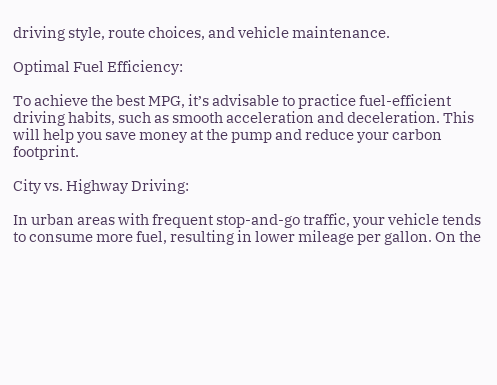driving style, route choices, and vehicle maintenance.

Optimal Fuel Efficiency:

To achieve the best MPG, it’s advisable to practice fuel-efficient driving habits, such as smooth acceleration and deceleration. This will help you save money at the pump and reduce your carbon footprint.

City vs. Highway Driving:

In urban areas with frequent stop-and-go traffic, your vehicle tends to consume more fuel, resulting in lower mileage per gallon. On the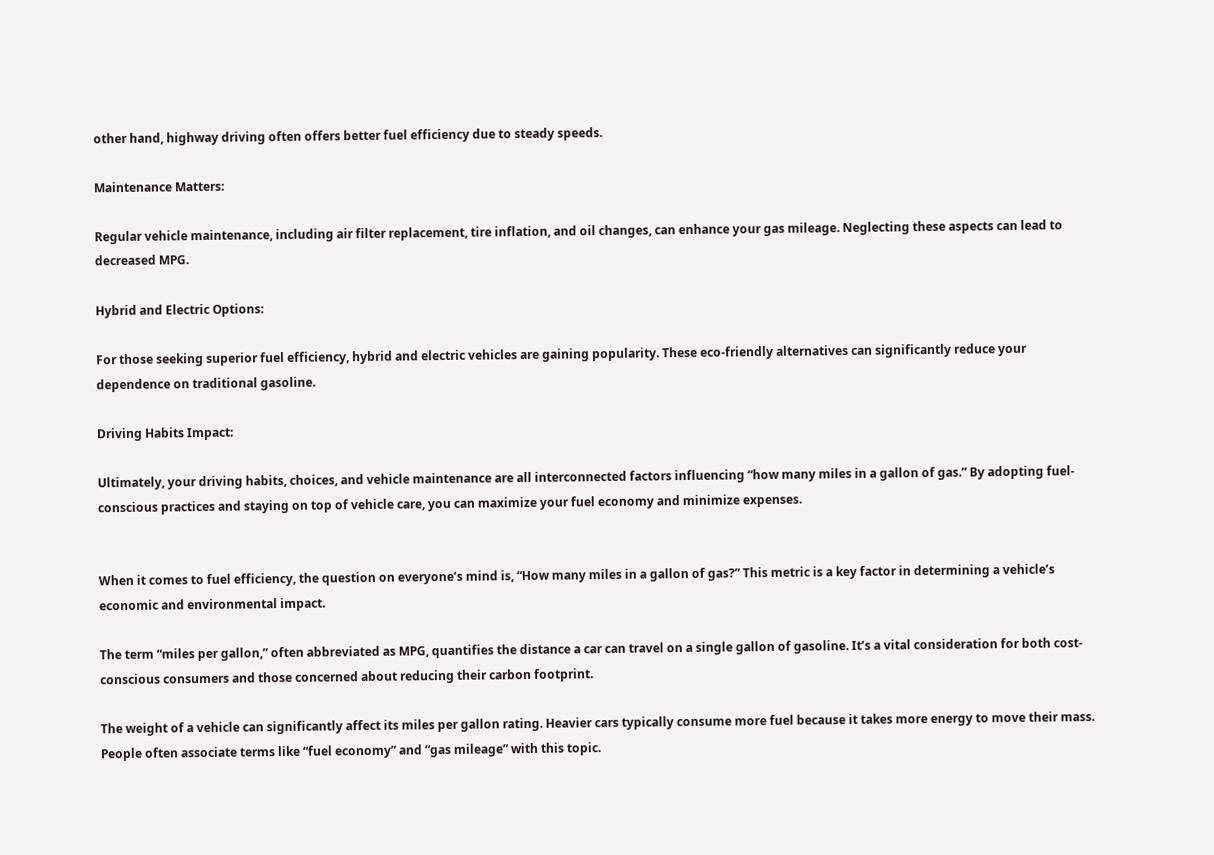other hand, highway driving often offers better fuel efficiency due to steady speeds.

Maintenance Matters:

Regular vehicle maintenance, including air filter replacement, tire inflation, and oil changes, can enhance your gas mileage. Neglecting these aspects can lead to decreased MPG.

Hybrid and Electric Options:

For those seeking superior fuel efficiency, hybrid and electric vehicles are gaining popularity. These eco-friendly alternatives can significantly reduce your dependence on traditional gasoline.

Driving Habits Impact:

Ultimately, your driving habits, choices, and vehicle maintenance are all interconnected factors influencing “how many miles in a gallon of gas.” By adopting fuel-conscious practices and staying on top of vehicle care, you can maximize your fuel economy and minimize expenses.


When it comes to fuel efficiency, the question on everyone’s mind is, “How many miles in a gallon of gas?” This metric is a key factor in determining a vehicle’s economic and environmental impact.

The term “miles per gallon,” often abbreviated as MPG, quantifies the distance a car can travel on a single gallon of gasoline. It’s a vital consideration for both cost-conscious consumers and those concerned about reducing their carbon footprint.

The weight of a vehicle can significantly affect its miles per gallon rating. Heavier cars typically consume more fuel because it takes more energy to move their mass. People often associate terms like “fuel economy” and “gas mileage” with this topic.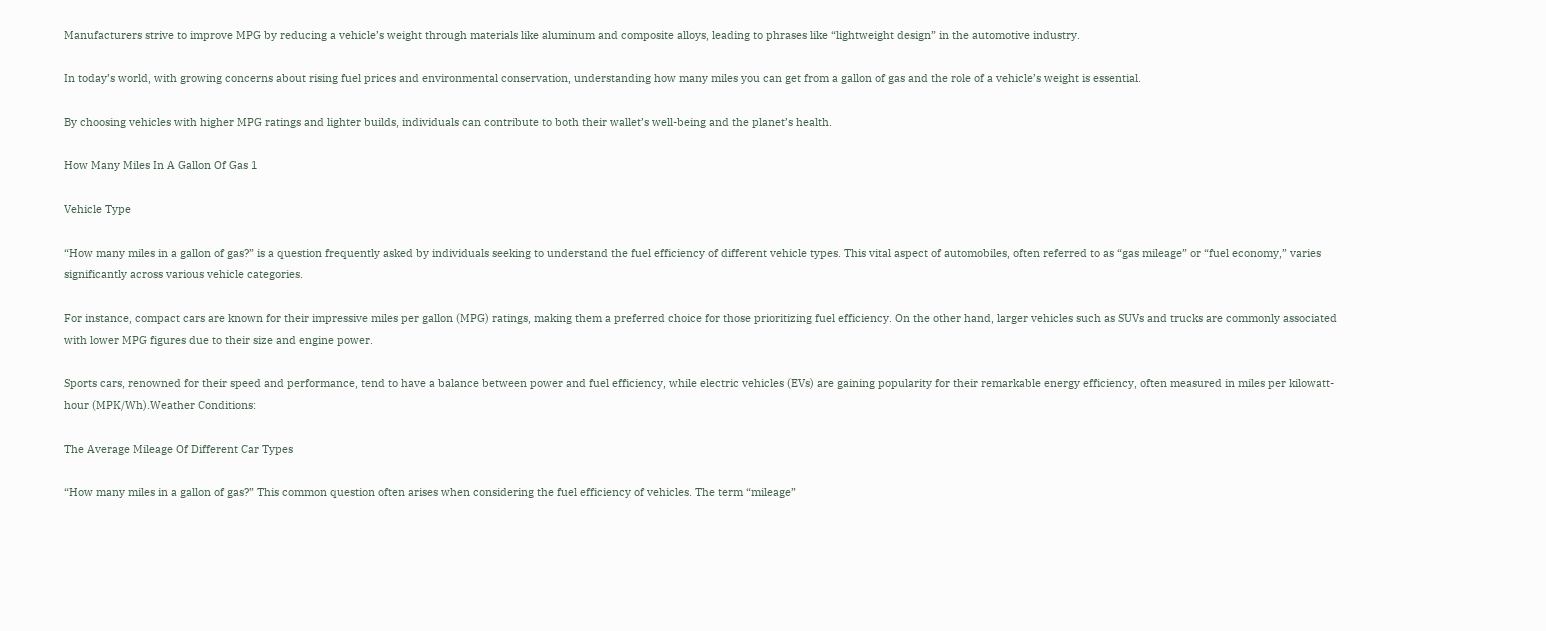Manufacturers strive to improve MPG by reducing a vehicle’s weight through materials like aluminum and composite alloys, leading to phrases like “lightweight design” in the automotive industry.

In today’s world, with growing concerns about rising fuel prices and environmental conservation, understanding how many miles you can get from a gallon of gas and the role of a vehicle’s weight is essential.

By choosing vehicles with higher MPG ratings and lighter builds, individuals can contribute to both their wallet’s well-being and the planet’s health.

How Many Miles In A Gallon Of Gas 1

Vehicle Type

“How many miles in a gallon of gas?” is a question frequently asked by individuals seeking to understand the fuel efficiency of different vehicle types. This vital aspect of automobiles, often referred to as “gas mileage” or “fuel economy,” varies significantly across various vehicle categories.

For instance, compact cars are known for their impressive miles per gallon (MPG) ratings, making them a preferred choice for those prioritizing fuel efficiency. On the other hand, larger vehicles such as SUVs and trucks are commonly associated with lower MPG figures due to their size and engine power.

Sports cars, renowned for their speed and performance, tend to have a balance between power and fuel efficiency, while electric vehicles (EVs) are gaining popularity for their remarkable energy efficiency, often measured in miles per kilowatt-hour (MPK/Wh).Weather Conditions:

The Average Mileage Of Different Car Types

“How many miles in a gallon of gas?” This common question often arises when considering the fuel efficiency of vehicles. The term “mileage”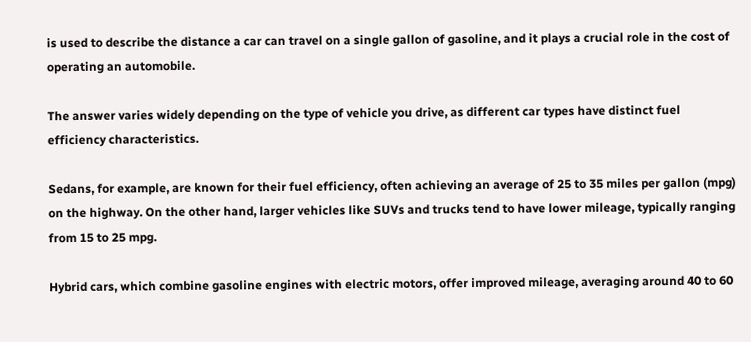is used to describe the distance a car can travel on a single gallon of gasoline, and it plays a crucial role in the cost of operating an automobile.

The answer varies widely depending on the type of vehicle you drive, as different car types have distinct fuel efficiency characteristics.

Sedans, for example, are known for their fuel efficiency, often achieving an average of 25 to 35 miles per gallon (mpg) on the highway. On the other hand, larger vehicles like SUVs and trucks tend to have lower mileage, typically ranging from 15 to 25 mpg.

Hybrid cars, which combine gasoline engines with electric motors, offer improved mileage, averaging around 40 to 60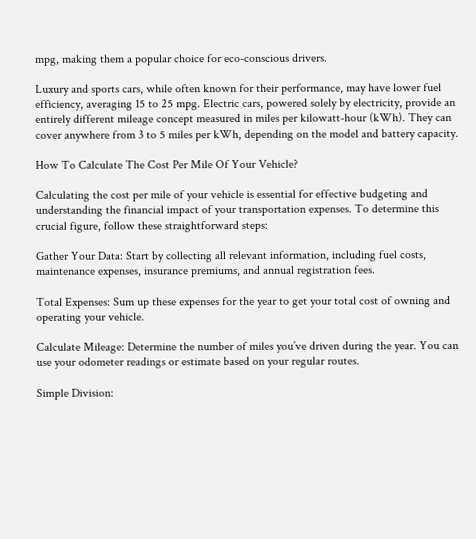mpg, making them a popular choice for eco-conscious drivers.

Luxury and sports cars, while often known for their performance, may have lower fuel efficiency, averaging 15 to 25 mpg. Electric cars, powered solely by electricity, provide an entirely different mileage concept measured in miles per kilowatt-hour (kWh). They can cover anywhere from 3 to 5 miles per kWh, depending on the model and battery capacity.

How To Calculate The Cost Per Mile Of Your Vehicle?

Calculating the cost per mile of your vehicle is essential for effective budgeting and understanding the financial impact of your transportation expenses. To determine this crucial figure, follow these straightforward steps:

Gather Your Data: Start by collecting all relevant information, including fuel costs, maintenance expenses, insurance premiums, and annual registration fees.

Total Expenses: Sum up these expenses for the year to get your total cost of owning and operating your vehicle.

Calculate Mileage: Determine the number of miles you’ve driven during the year. You can use your odometer readings or estimate based on your regular routes.

Simple Division: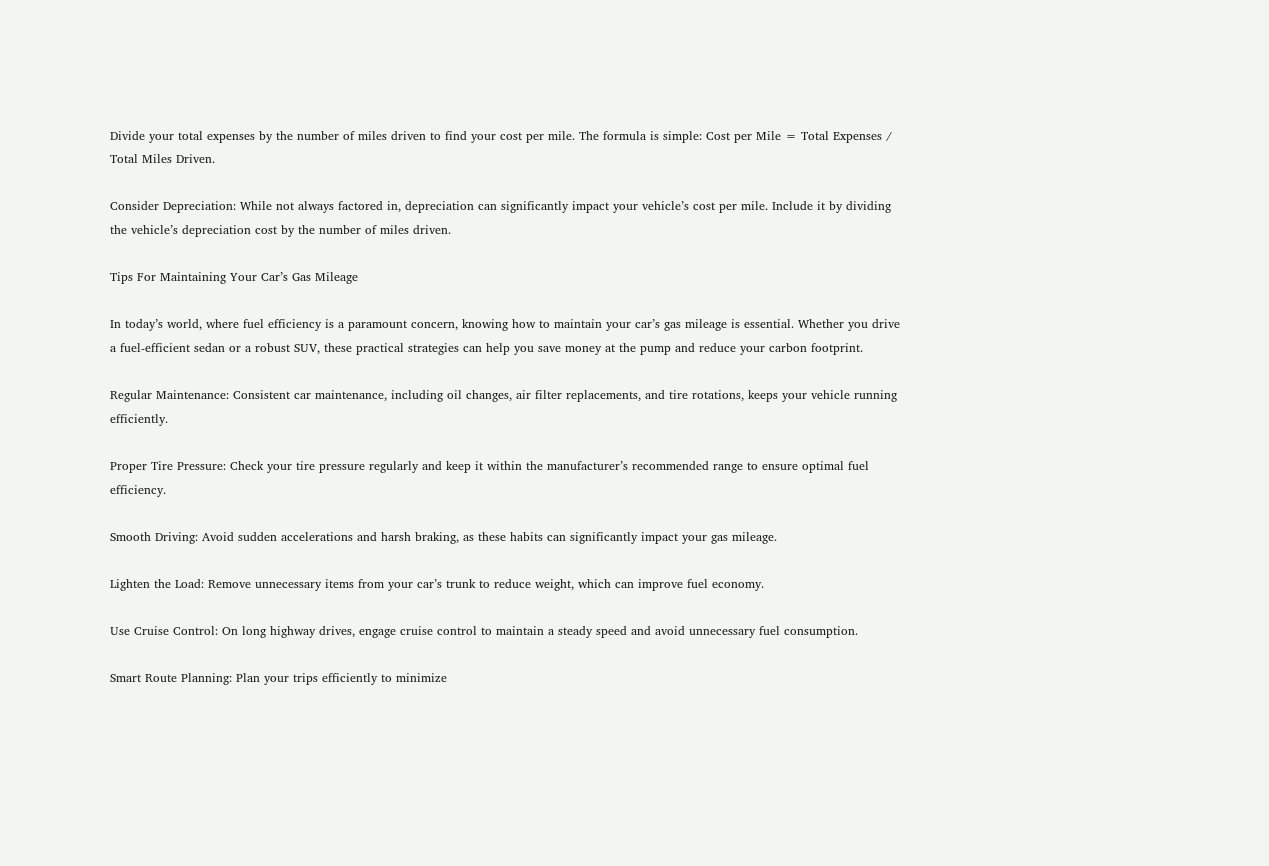Divide your total expenses by the number of miles driven to find your cost per mile. The formula is simple: Cost per Mile = Total Expenses / Total Miles Driven.

Consider Depreciation: While not always factored in, depreciation can significantly impact your vehicle’s cost per mile. Include it by dividing the vehicle’s depreciation cost by the number of miles driven.

Tips For Maintaining Your Car’s Gas Mileage

In today’s world, where fuel efficiency is a paramount concern, knowing how to maintain your car’s gas mileage is essential. Whether you drive a fuel-efficient sedan or a robust SUV, these practical strategies can help you save money at the pump and reduce your carbon footprint.

Regular Maintenance: Consistent car maintenance, including oil changes, air filter replacements, and tire rotations, keeps your vehicle running efficiently.

Proper Tire Pressure: Check your tire pressure regularly and keep it within the manufacturer’s recommended range to ensure optimal fuel efficiency.

Smooth Driving: Avoid sudden accelerations and harsh braking, as these habits can significantly impact your gas mileage.

Lighten the Load: Remove unnecessary items from your car’s trunk to reduce weight, which can improve fuel economy.

Use Cruise Control: On long highway drives, engage cruise control to maintain a steady speed and avoid unnecessary fuel consumption.

Smart Route Planning: Plan your trips efficiently to minimize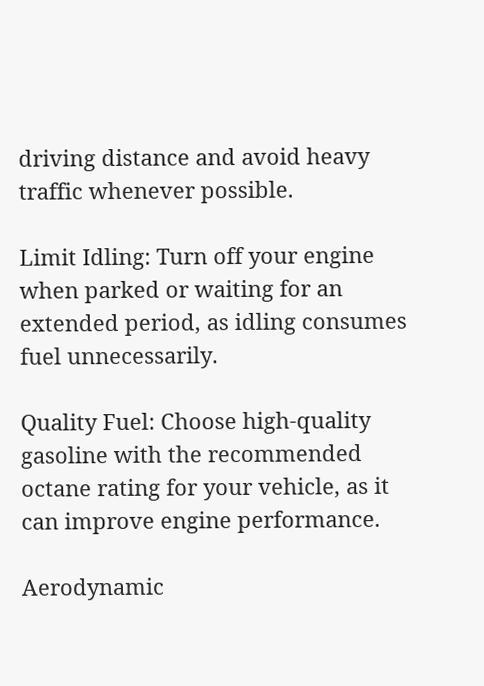driving distance and avoid heavy traffic whenever possible.

Limit Idling: Turn off your engine when parked or waiting for an extended period, as idling consumes fuel unnecessarily.

Quality Fuel: Choose high-quality gasoline with the recommended octane rating for your vehicle, as it can improve engine performance.

Aerodynamic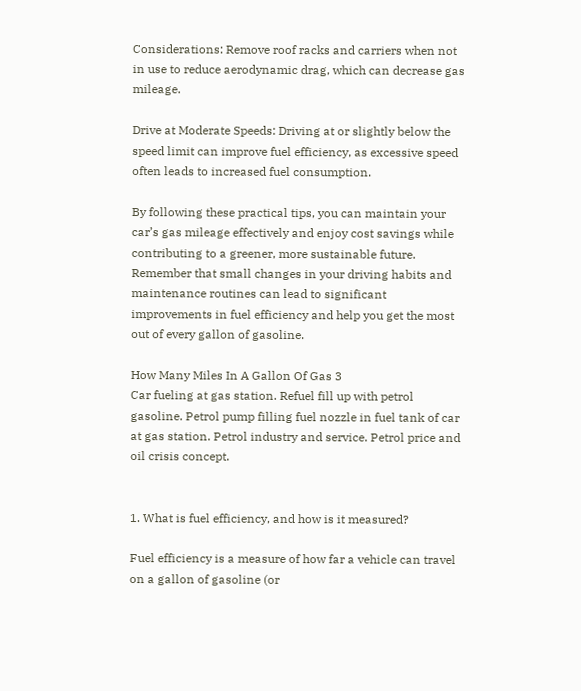Considerations: Remove roof racks and carriers when not in use to reduce aerodynamic drag, which can decrease gas mileage.

Drive at Moderate Speeds: Driving at or slightly below the speed limit can improve fuel efficiency, as excessive speed often leads to increased fuel consumption.

By following these practical tips, you can maintain your car’s gas mileage effectively and enjoy cost savings while contributing to a greener, more sustainable future. Remember that small changes in your driving habits and maintenance routines can lead to significant improvements in fuel efficiency and help you get the most out of every gallon of gasoline.

How Many Miles In A Gallon Of Gas 3
Car fueling at gas station. Refuel fill up with petrol gasoline. Petrol pump filling fuel nozzle in fuel tank of car at gas station. Petrol industry and service. Petrol price and oil crisis concept.


1. What is fuel efficiency, and how is it measured?

Fuel efficiency is a measure of how far a vehicle can travel on a gallon of gasoline (or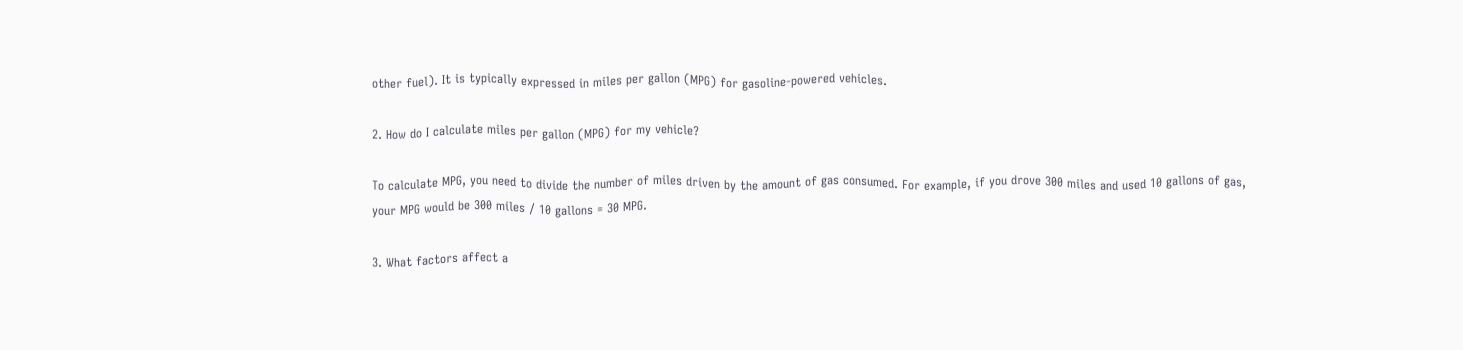other fuel). It is typically expressed in miles per gallon (MPG) for gasoline-powered vehicles.

2. How do I calculate miles per gallon (MPG) for my vehicle?

To calculate MPG, you need to divide the number of miles driven by the amount of gas consumed. For example, if you drove 300 miles and used 10 gallons of gas, your MPG would be 300 miles / 10 gallons = 30 MPG.

3. What factors affect a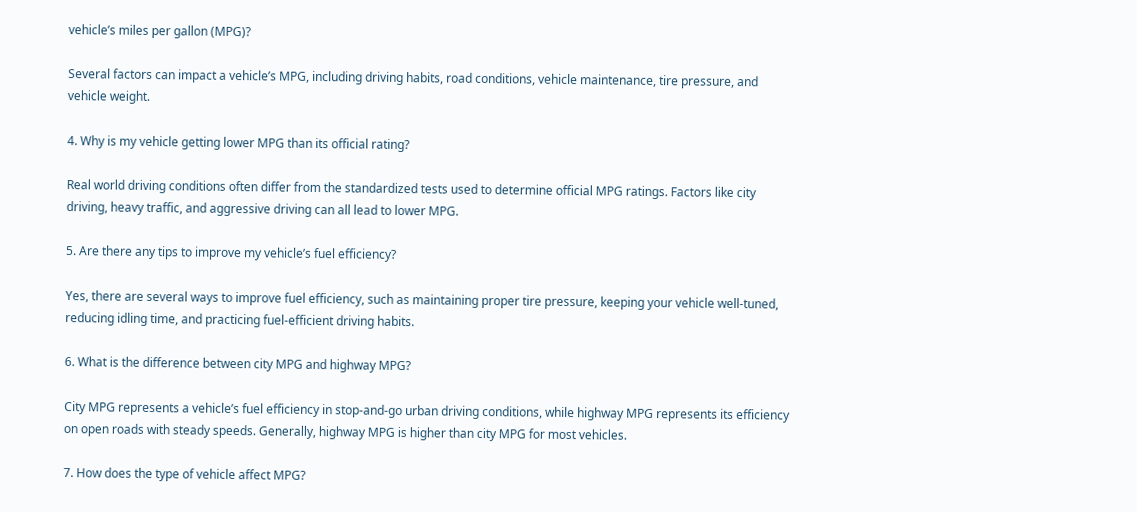vehicle’s miles per gallon (MPG)?

Several factors can impact a vehicle’s MPG, including driving habits, road conditions, vehicle maintenance, tire pressure, and vehicle weight.

4. Why is my vehicle getting lower MPG than its official rating?

Real world driving conditions often differ from the standardized tests used to determine official MPG ratings. Factors like city driving, heavy traffic, and aggressive driving can all lead to lower MPG.

5. Are there any tips to improve my vehicle’s fuel efficiency?

Yes, there are several ways to improve fuel efficiency, such as maintaining proper tire pressure, keeping your vehicle well-tuned, reducing idling time, and practicing fuel-efficient driving habits.

6. What is the difference between city MPG and highway MPG?

City MPG represents a vehicle’s fuel efficiency in stop-and-go urban driving conditions, while highway MPG represents its efficiency on open roads with steady speeds. Generally, highway MPG is higher than city MPG for most vehicles.

7. How does the type of vehicle affect MPG?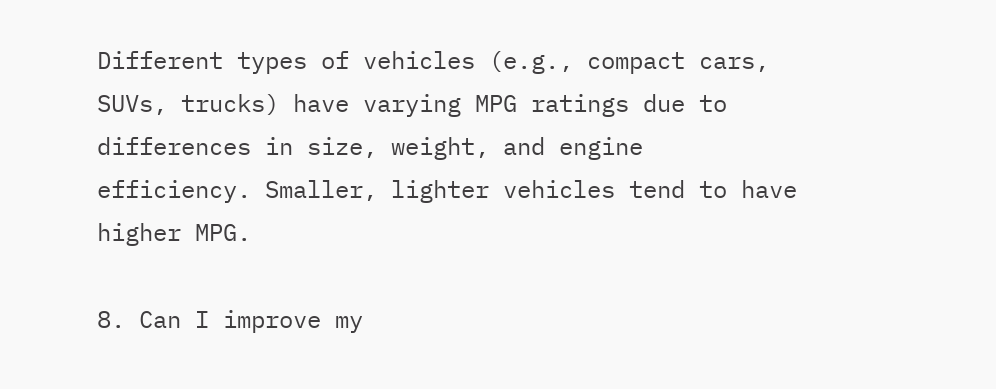Different types of vehicles (e.g., compact cars, SUVs, trucks) have varying MPG ratings due to differences in size, weight, and engine efficiency. Smaller, lighter vehicles tend to have higher MPG.

8. Can I improve my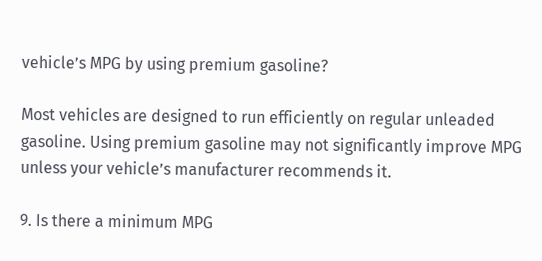vehicle’s MPG by using premium gasoline?

Most vehicles are designed to run efficiently on regular unleaded gasoline. Using premium gasoline may not significantly improve MPG unless your vehicle’s manufacturer recommends it.

9. Is there a minimum MPG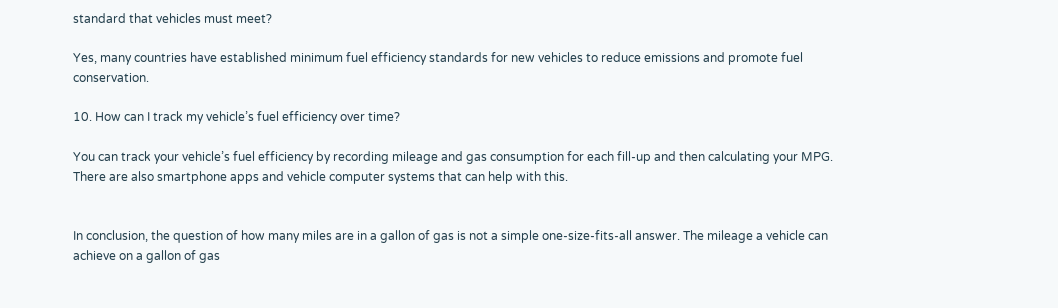standard that vehicles must meet?

Yes, many countries have established minimum fuel efficiency standards for new vehicles to reduce emissions and promote fuel conservation.

10. How can I track my vehicle’s fuel efficiency over time?

You can track your vehicle’s fuel efficiency by recording mileage and gas consumption for each fill-up and then calculating your MPG. There are also smartphone apps and vehicle computer systems that can help with this.


In conclusion, the question of how many miles are in a gallon of gas is not a simple one-size-fits-all answer. The mileage a vehicle can achieve on a gallon of gas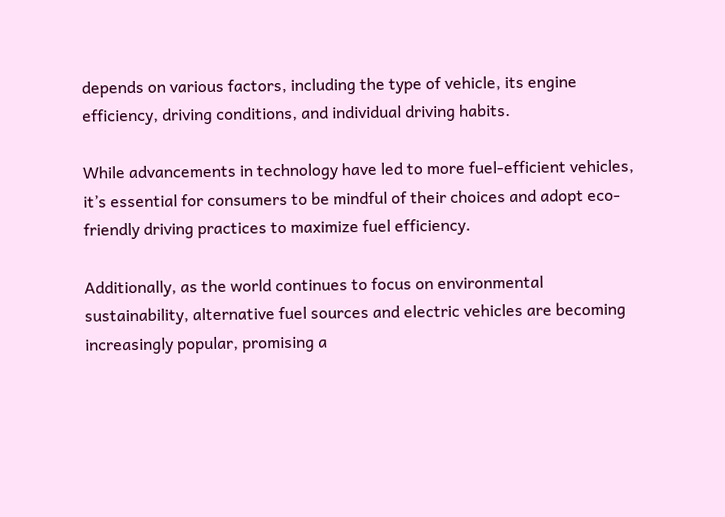depends on various factors, including the type of vehicle, its engine efficiency, driving conditions, and individual driving habits.

While advancements in technology have led to more fuel-efficient vehicles, it’s essential for consumers to be mindful of their choices and adopt eco-friendly driving practices to maximize fuel efficiency.

Additionally, as the world continues to focus on environmental sustainability, alternative fuel sources and electric vehicles are becoming increasingly popular, promising a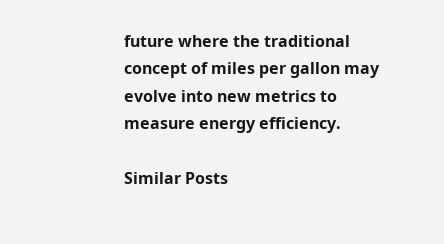future where the traditional concept of miles per gallon may evolve into new metrics to measure energy efficiency.

Similar Posts